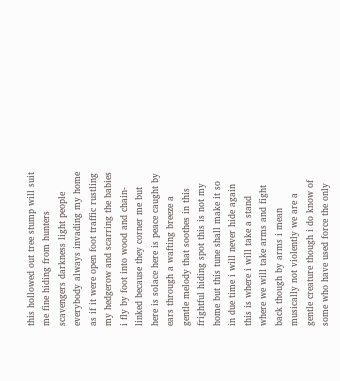this hollowed out tree stump will suit me fine hiding from hunters scavengers darkness light people everybody always invading my home as if it were open foot traffic rustling my hedgerow and scarring the babies i fly by foot into wood and chain-linked because they corner me but here is solace here is peace caught by ears through a wafting breeze a gentle melody that soothes in this frightful hiding spot this is not my home but this tune shall make it so in due time i will never hide again this is where i will take a stand where we will take arms and fight back though by arms i mean musically not violently we are a gentle creature though i do know of some who have used force the only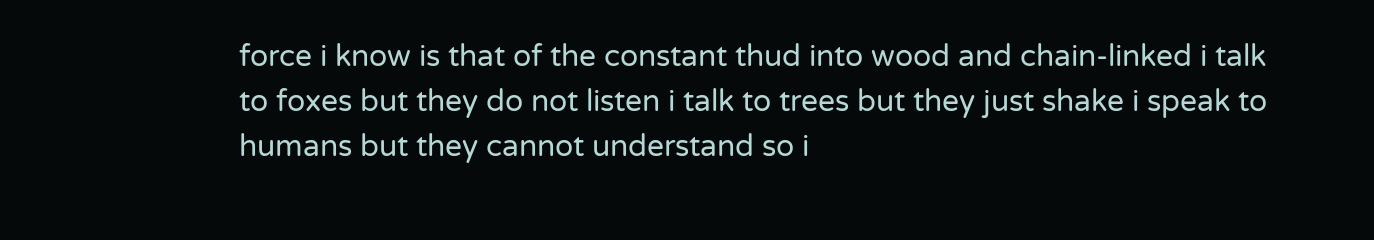force i know is that of the constant thud into wood and chain-linked i talk to foxes but they do not listen i talk to trees but they just shake i speak to humans but they cannot understand so i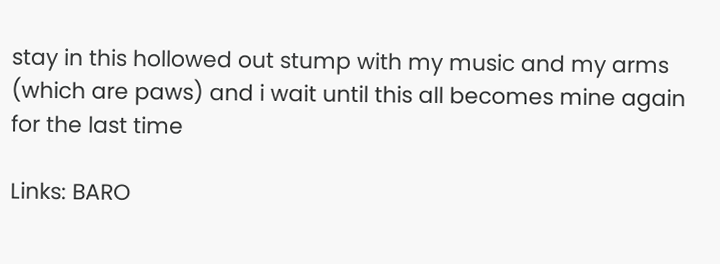stay in this hollowed out stump with my music and my arms (which are paws) and i wait until this all becomes mine again for the last time

Links: BARO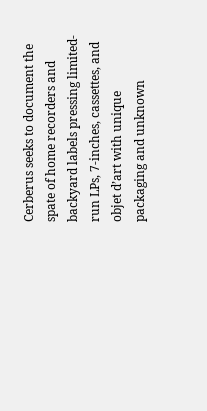Cerberus seeks to document the spate of home recorders and backyard labels pressing limited-run LPs, 7-inches, cassettes, and objet d’art with unique packaging and unknown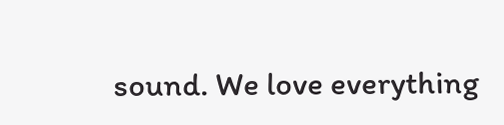sound. We love everything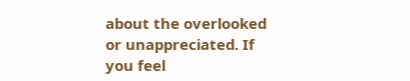about the overlooked or unappreciated. If you feel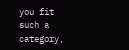you fit such a category,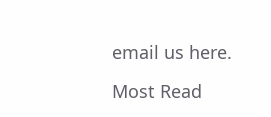email us here.

Most Read